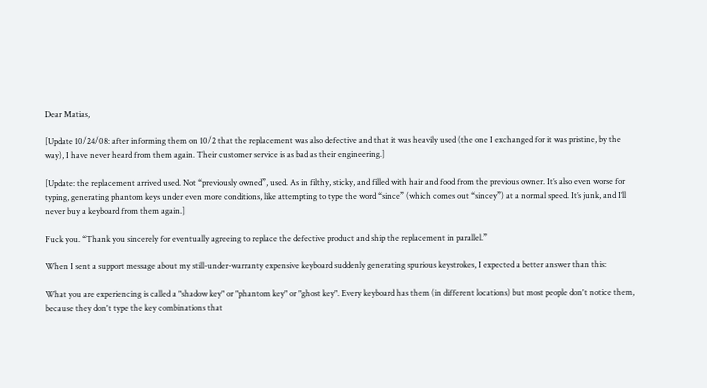Dear Matias,

[Update 10/24/08: after informing them on 10/2 that the replacement was also defective and that it was heavily used (the one I exchanged for it was pristine, by the way), I have never heard from them again. Their customer service is as bad as their engineering.]

[Update: the replacement arrived used. Not “previously owned”, used. As in filthy, sticky, and filled with hair and food from the previous owner. It’s also even worse for typing, generating phantom keys under even more conditions, like attempting to type the word “since” (which comes out “sincey”) at a normal speed. It’s junk, and I’ll never buy a keyboard from them again.]

Fuck you. “Thank you sincerely for eventually agreeing to replace the defective product and ship the replacement in parallel.”

When I sent a support message about my still-under-warranty expensive keyboard suddenly generating spurious keystrokes, I expected a better answer than this:

What you are experiencing is called a "shadow key" or "phantom key" or "ghost key". Every keyboard has them (in different locations) but most people don't notice them, because they don't type the key combinations that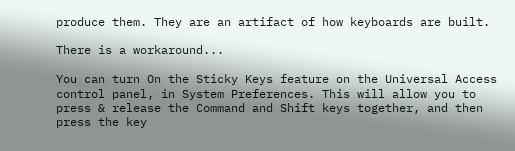produce them. They are an artifact of how keyboards are built.

There is a workaround...

You can turn On the Sticky Keys feature on the Universal Access control panel, in System Preferences. This will allow you to press & release the Command and Shift keys together, and then press the key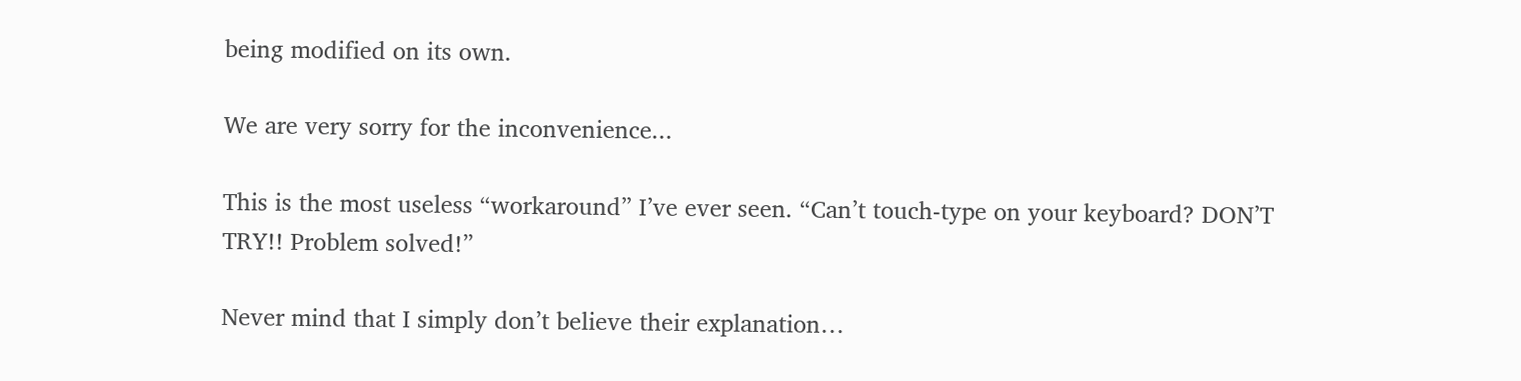being modified on its own.

We are very sorry for the inconvenience...

This is the most useless “workaround” I’ve ever seen. “Can’t touch-type on your keyboard? DON’T TRY!! Problem solved!”

Never mind that I simply don’t believe their explanation…